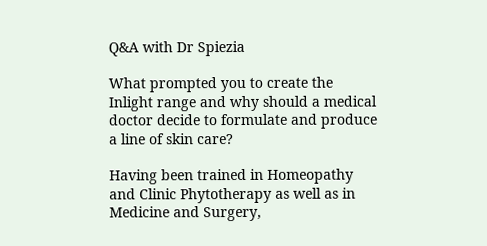Q&A with Dr Spiezia

What prompted you to create the Inlight range and why should a medical doctor decide to formulate and produce a line of skin care?

Having been trained in Homeopathy and Clinic Phytotherapy as well as in Medicine and Surgery,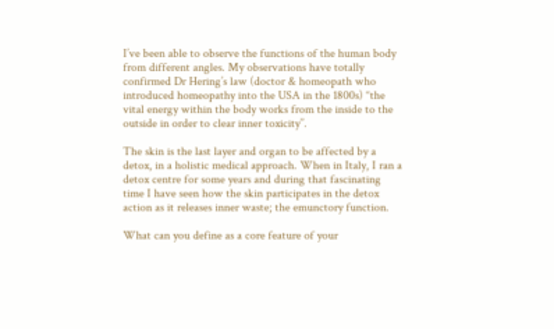I’ve been able to observe the functions of the human body from different angles. My observations have totally confirmed Dr Hering’s law (doctor & homeopath who introduced homeopathy into the USA in the 1800s) ‘‘the vital energy within the body works from the inside to the outside in order to clear inner toxicity’’.

The skin is the last layer and organ to be affected by a detox, in a holistic medical approach. When in Italy, I ran a detox centre for some years and during that fascinating time I have seen how the skin participates in the detox action as it releases inner waste; the emunctory function.

What can you define as a core feature of your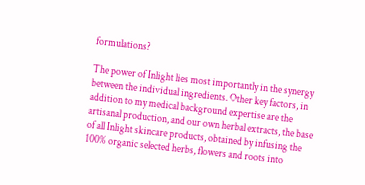formulations?

The power of Inlight lies most importantly in the synergy between the individual ingredients. Other key factors, in addition to my medical background expertise are the artisanal production, and our own herbal extracts, the base of all Inlight skincare products, obtained by infusing the 100% organic selected herbs, flowers and roots into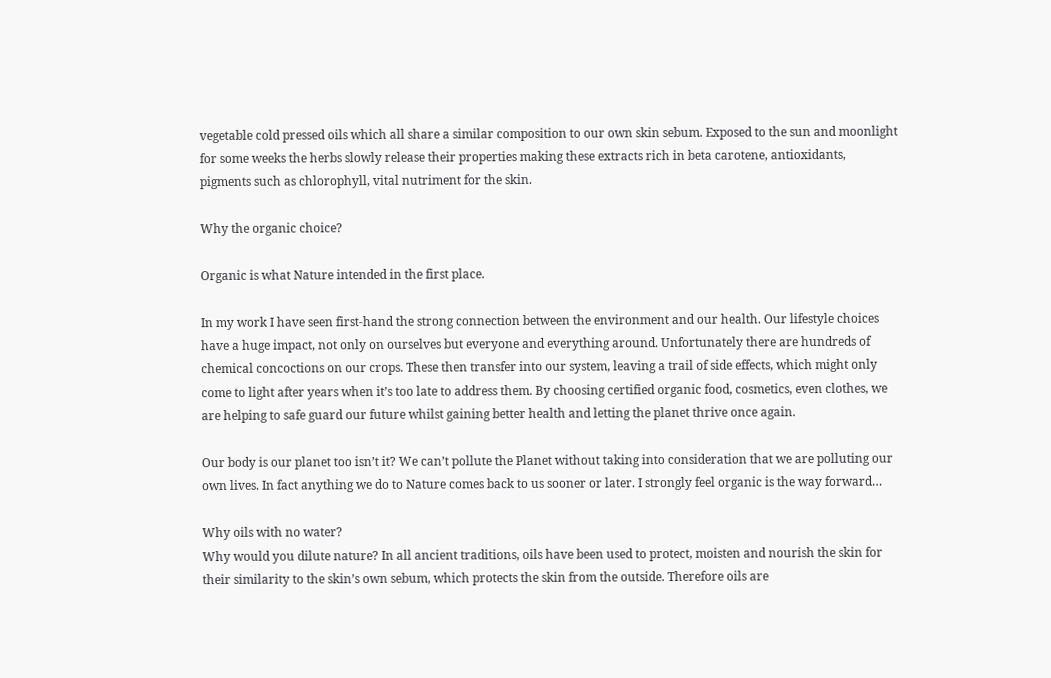vegetable cold pressed oils which all share a similar composition to our own skin sebum. Exposed to the sun and moonlight for some weeks the herbs slowly release their properties making these extracts rich in beta carotene, antioxidants, pigments such as chlorophyll, vital nutriment for the skin.

Why the organic choice?

Organic is what Nature intended in the first place.

In my work I have seen first-hand the strong connection between the environment and our health. Our lifestyle choices have a huge impact, not only on ourselves but everyone and everything around. Unfortunately there are hundreds of chemical concoctions on our crops. These then transfer into our system, leaving a trail of side effects, which might only come to light after years when it’s too late to address them. By choosing certified organic food, cosmetics, even clothes, we are helping to safe guard our future whilst gaining better health and letting the planet thrive once again.

Our body is our planet too isn’t it? We can’t pollute the Planet without taking into consideration that we are polluting our own lives. In fact anything we do to Nature comes back to us sooner or later. I strongly feel organic is the way forward…

Why oils with no water?
Why would you dilute nature? In all ancient traditions, oils have been used to protect, moisten and nourish the skin for their similarity to the skin’s own sebum, which protects the skin from the outside. Therefore oils are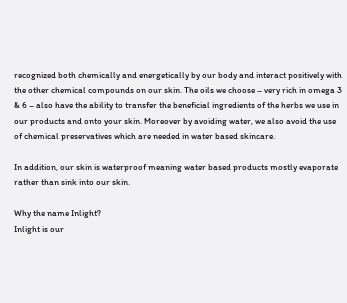recognized both chemically and energetically by our body and interact positively with the other chemical compounds on our skin. The oils we choose – very rich in omega 3 & 6 – also have the ability to transfer the beneficial ingredients of the herbs we use in our products and onto your skin. Moreover by avoiding water, we also avoid the use of chemical preservatives which are needed in water based skincare.

In addition, our skin is waterproof meaning water based products mostly evaporate rather than sink into our skin.

Why the name Inlight?
Inlight is our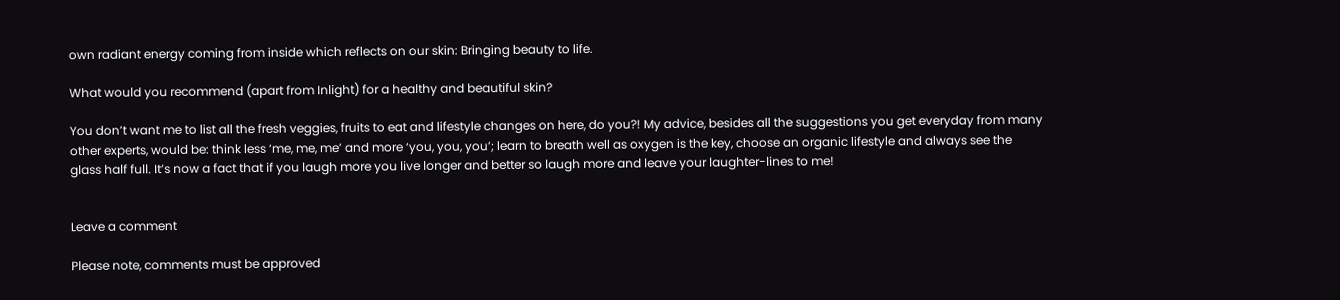own radiant energy coming from inside which reflects on our skin: Bringing beauty to life.

What would you recommend (apart from Inlight) for a healthy and beautiful skin?

You don’t want me to list all the fresh veggies, fruits to eat and lifestyle changes on here, do you?! My advice, besides all the suggestions you get everyday from many other experts, would be: think less ‘me, me, me’ and more ‘you, you, you’; learn to breath well as oxygen is the key, choose an organic lifestyle and always see the glass half full. It’s now a fact that if you laugh more you live longer and better so laugh more and leave your laughter-lines to me!


Leave a comment

Please note, comments must be approved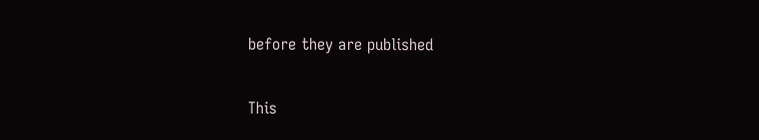before they are published

This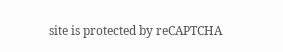site is protected by reCAPTCHA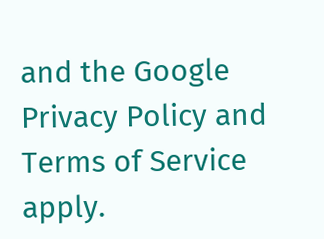and the Google Privacy Policy and Terms of Service apply.